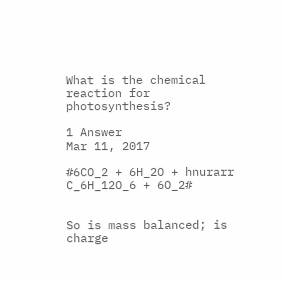What is the chemical reaction for photosynthesis?

1 Answer
Mar 11, 2017

#6CO_2 + 6H_2O + hnurarr C_6H_12O_6 + 6O_2#


So is mass balanced; is charge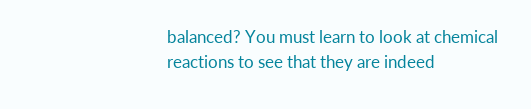balanced? You must learn to look at chemical reactions to see that they are indeed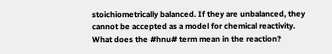stoichiometrically balanced. If they are unbalanced, they cannot be accepted as a model for chemical reactivity. What does the #hnu# term mean in the reaction?